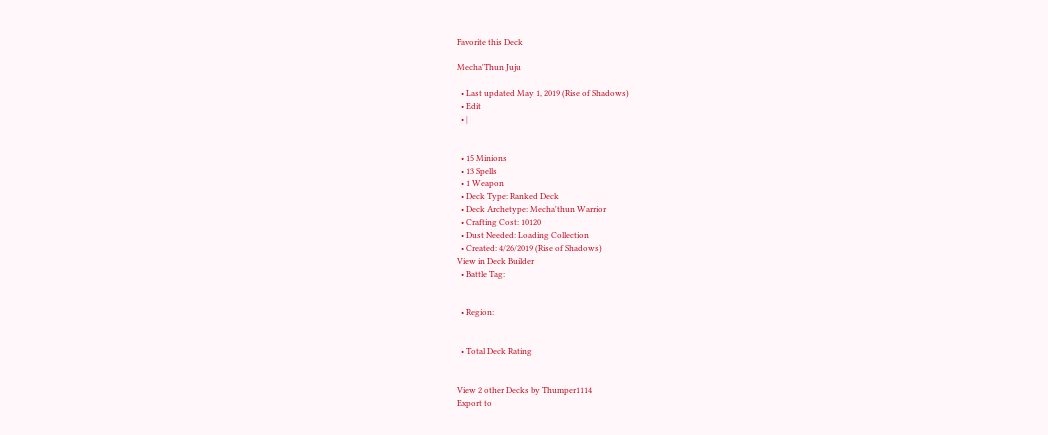Favorite this Deck

Mecha'Thun Juju

  • Last updated May 1, 2019 (Rise of Shadows)
  • Edit
  • |


  • 15 Minions
  • 13 Spells
  • 1 Weapon
  • Deck Type: Ranked Deck
  • Deck Archetype: Mecha'thun Warrior
  • Crafting Cost: 10120
  • Dust Needed: Loading Collection
  • Created: 4/26/2019 (Rise of Shadows)
View in Deck Builder
  • Battle Tag:


  • Region:


  • Total Deck Rating


View 2 other Decks by Thumper1114
Export to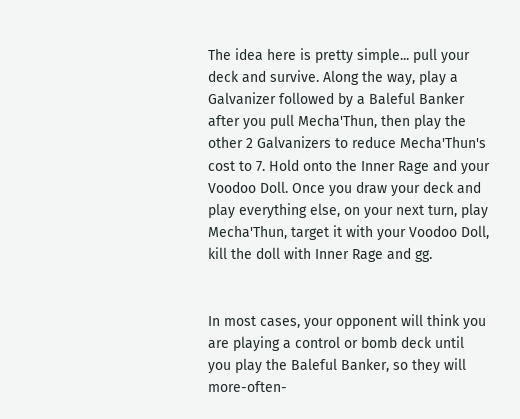The idea here is pretty simple... pull your deck and survive. Along the way, play a Galvanizer followed by a Baleful Banker after you pull Mecha'Thun, then play the other 2 Galvanizers to reduce Mecha'Thun's cost to 7. Hold onto the Inner Rage and your Voodoo Doll. Once you draw your deck and play everything else, on your next turn, play Mecha'Thun, target it with your Voodoo Doll, kill the doll with Inner Rage and gg.


In most cases, your opponent will think you are playing a control or bomb deck until you play the Baleful Banker, so they will more-often-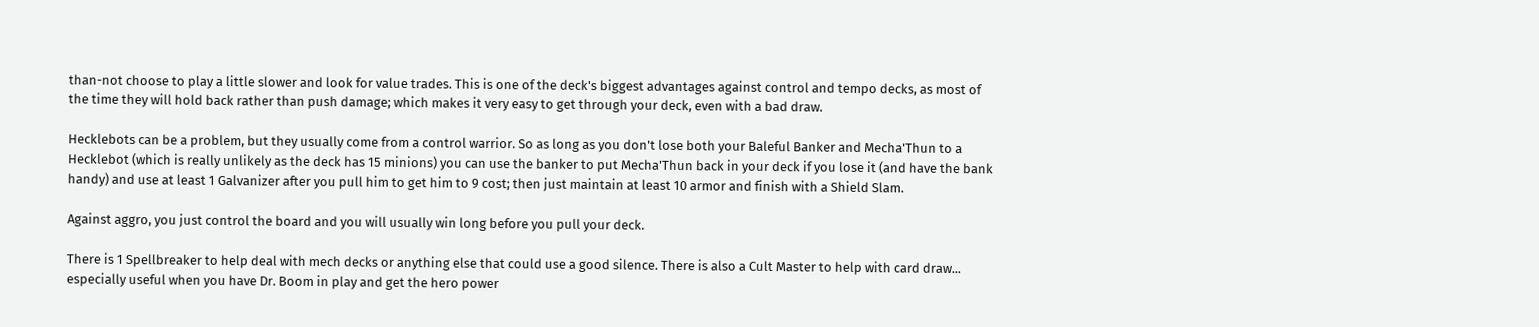than-not choose to play a little slower and look for value trades. This is one of the deck's biggest advantages against control and tempo decks, as most of the time they will hold back rather than push damage; which makes it very easy to get through your deck, even with a bad draw.

Hecklebots can be a problem, but they usually come from a control warrior. So as long as you don't lose both your Baleful Banker and Mecha'Thun to a Hecklebot (which is really unlikely as the deck has 15 minions) you can use the banker to put Mecha'Thun back in your deck if you lose it (and have the bank handy) and use at least 1 Galvanizer after you pull him to get him to 9 cost; then just maintain at least 10 armor and finish with a Shield Slam.

Against aggro, you just control the board and you will usually win long before you pull your deck.

There is 1 Spellbreaker to help deal with mech decks or anything else that could use a good silence. There is also a Cult Master to help with card draw... especially useful when you have Dr. Boom in play and get the hero power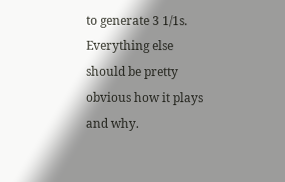to generate 3 1/1s. Everything else should be pretty obvious how it plays and why.